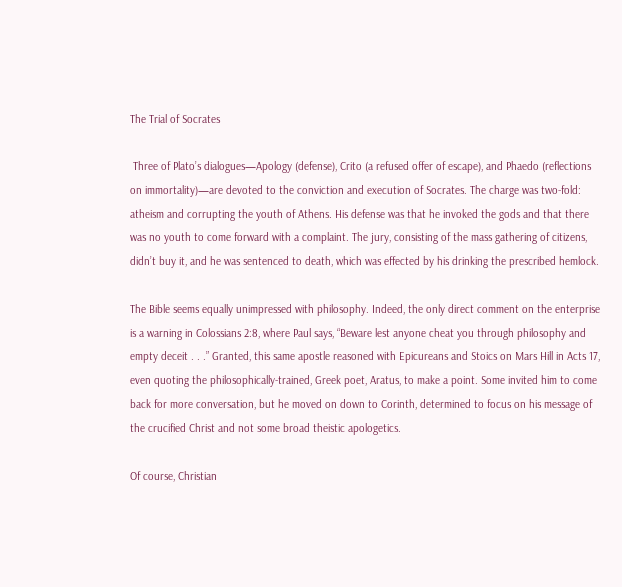The Trial of Socrates

 Three of Plato’s dialogues—Apology (defense), Crito (a refused offer of escape), and Phaedo (reflections on immortality)—are devoted to the conviction and execution of Socrates. The charge was two-fold: atheism and corrupting the youth of Athens. His defense was that he invoked the gods and that there was no youth to come forward with a complaint. The jury, consisting of the mass gathering of citizens, didn’t buy it, and he was sentenced to death, which was effected by his drinking the prescribed hemlock.

The Bible seems equally unimpressed with philosophy. Indeed, the only direct comment on the enterprise is a warning in Colossians 2:8, where Paul says, “Beware lest anyone cheat you through philosophy and empty deceit . . .” Granted, this same apostle reasoned with Epicureans and Stoics on Mars Hill in Acts 17, even quoting the philosophically-trained, Greek poet, Aratus, to make a point. Some invited him to come back for more conversation, but he moved on down to Corinth, determined to focus on his message of the crucified Christ and not some broad theistic apologetics.

Of course, Christian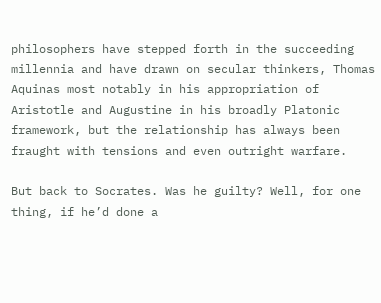philosophers have stepped forth in the succeeding millennia and have drawn on secular thinkers, Thomas Aquinas most notably in his appropriation of Aristotle and Augustine in his broadly Platonic framework, but the relationship has always been fraught with tensions and even outright warfare.

But back to Socrates. Was he guilty? Well, for one thing, if he’d done a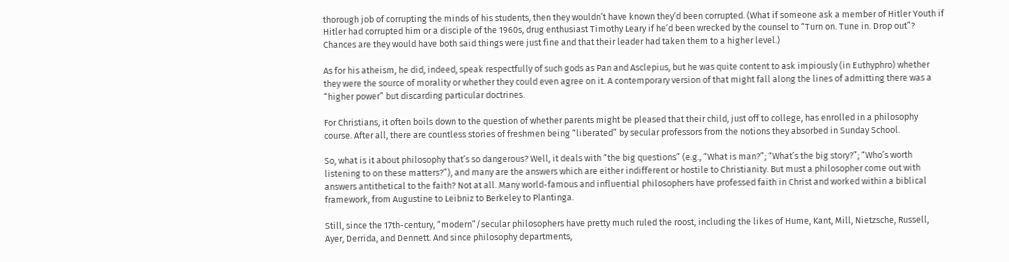thorough job of corrupting the minds of his students, then they wouldn’t have known they’d been corrupted. (What if someone ask a member of Hitler Youth if Hitler had corrupted him or a disciple of the 1960s, drug enthusiast Timothy Leary if he’d been wrecked by the counsel to “Turn on. Tune in. Drop out”? Chances are they would have both said things were just fine and that their leader had taken them to a higher level.)

As for his atheism, he did, indeed, speak respectfully of such gods as Pan and Asclepius, but he was quite content to ask impiously (in Euthyphro) whether they were the source of morality or whether they could even agree on it. A contemporary version of that might fall along the lines of admitting there was a “higher power” but discarding particular doctrines.

For Christians, it often boils down to the question of whether parents might be pleased that their child, just off to college, has enrolled in a philosophy course. After all, there are countless stories of freshmen being “liberated” by secular professors from the notions they absorbed in Sunday School.

So, what is it about philosophy that’s so dangerous? Well, it deals with “the big questions” (e.g., “What is man?”; “What’s the big story?”; “Who’s worth listening to on these matters?”), and many are the answers which are either indifferent or hostile to Christianity. But must a philosopher come out with answers antithetical to the faith? Not at all. Many world-famous and influential philosophers have professed faith in Christ and worked within a biblical framework, from Augustine to Leibniz to Berkeley to Plantinga.

Still, since the 17th-century, “modern”/secular philosophers have pretty much ruled the roost, including the likes of Hume, Kant, Mill, Nietzsche, Russell, Ayer, Derrida, and Dennett. And since philosophy departments,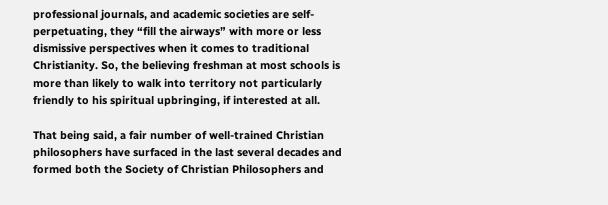professional journals, and academic societies are self-perpetuating, they “fill the airways” with more or less dismissive perspectives when it comes to traditional Christianity. So, the believing freshman at most schools is more than likely to walk into territory not particularly friendly to his spiritual upbringing, if interested at all.

That being said, a fair number of well-trained Christian philosophers have surfaced in the last several decades and formed both the Society of Christian Philosophers and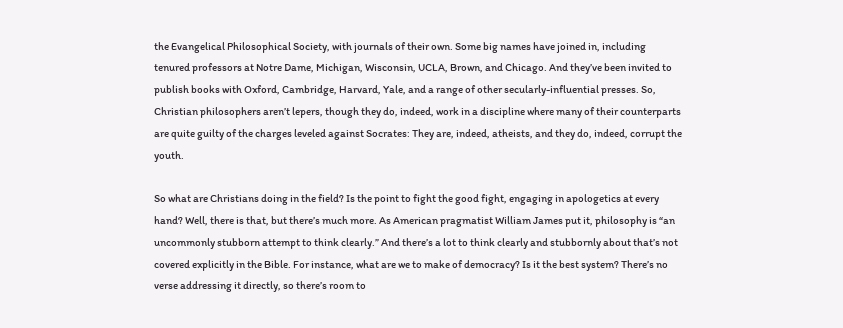the Evangelical Philosophical Society, with journals of their own. Some big names have joined in, including tenured professors at Notre Dame, Michigan, Wisconsin, UCLA, Brown, and Chicago. And they’ve been invited to publish books with Oxford, Cambridge, Harvard, Yale, and a range of other secularly-influential presses. So, Christian philosophers aren’t lepers, though they do, indeed, work in a discipline where many of their counterparts are quite guilty of the charges leveled against Socrates: They are, indeed, atheists, and they do, indeed, corrupt the youth.

So what are Christians doing in the field? Is the point to fight the good fight, engaging in apologetics at every hand? Well, there is that, but there’s much more. As American pragmatist William James put it, philosophy is “an uncommonly stubborn attempt to think clearly.” And there’s a lot to think clearly and stubbornly about that’s not covered explicitly in the Bible. For instance, what are we to make of democracy? Is it the best system? There’s no verse addressing it directly, so there’s room to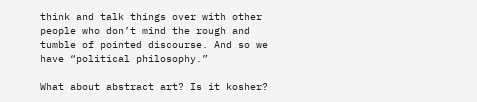think and talk things over with other people who don’t mind the rough and tumble of pointed discourse. And so we have “political philosophy.”

What about abstract art? Is it kosher?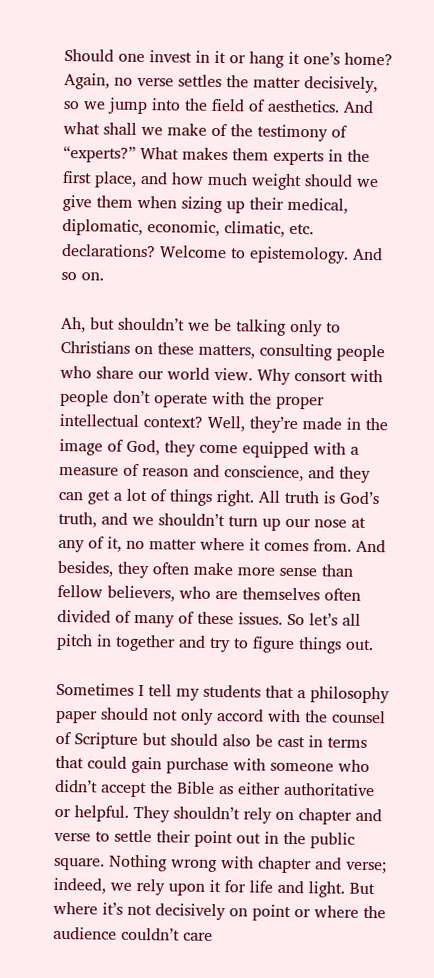Should one invest in it or hang it one’s home? Again, no verse settles the matter decisively, so we jump into the field of aesthetics. And what shall we make of the testimony of “experts?” What makes them experts in the first place, and how much weight should we give them when sizing up their medical, diplomatic, economic, climatic, etc. declarations? Welcome to epistemology. And so on.

Ah, but shouldn’t we be talking only to Christians on these matters, consulting people who share our world view. Why consort with people don’t operate with the proper intellectual context? Well, they’re made in the image of God, they come equipped with a measure of reason and conscience, and they can get a lot of things right. All truth is God’s truth, and we shouldn’t turn up our nose at any of it, no matter where it comes from. And besides, they often make more sense than fellow believers, who are themselves often divided of many of these issues. So let’s all pitch in together and try to figure things out.

Sometimes I tell my students that a philosophy paper should not only accord with the counsel of Scripture but should also be cast in terms that could gain purchase with someone who didn’t accept the Bible as either authoritative or helpful. They shouldn’t rely on chapter and verse to settle their point out in the public square. Nothing wrong with chapter and verse; indeed, we rely upon it for life and light. But where it’s not decisively on point or where the audience couldn’t care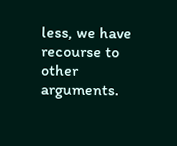less, we have recourse to other arguments.